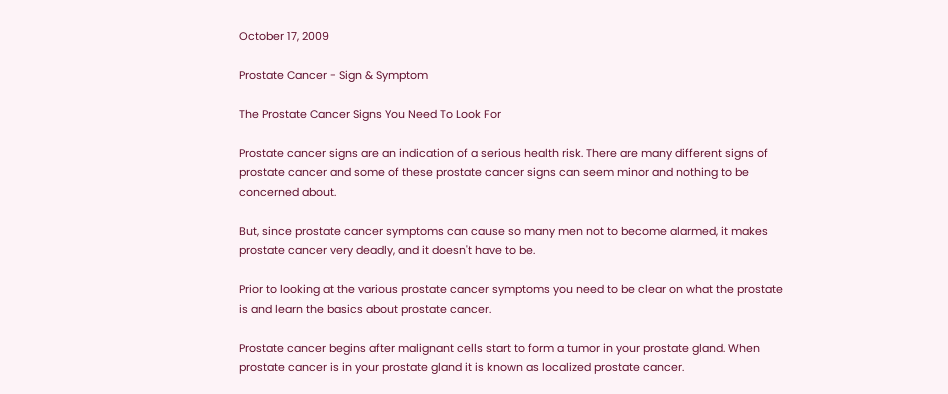October 17, 2009

Prostate Cancer - Sign & Symptom

The Prostate Cancer Signs You Need To Look For

Prostate cancer signs are an indication of a serious health risk. There are many different signs of prostate cancer and some of these prostate cancer signs can seem minor and nothing to be concerned about.

But, since prostate cancer symptoms can cause so many men not to become alarmed, it makes prostate cancer very deadly, and it doesn't have to be.

Prior to looking at the various prostate cancer symptoms you need to be clear on what the prostate is and learn the basics about prostate cancer.

Prostate cancer begins after malignant cells start to form a tumor in your prostate gland. When prostate cancer is in your prostate gland it is known as localized prostate cancer.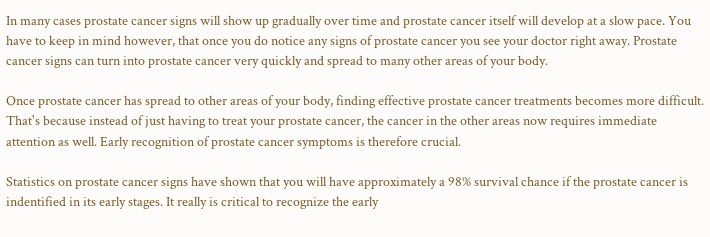In many cases prostate cancer signs will show up gradually over time and prostate cancer itself will develop at a slow pace. You have to keep in mind however, that once you do notice any signs of prostate cancer you see your doctor right away. Prostate cancer signs can turn into prostate cancer very quickly and spread to many other areas of your body.

Once prostate cancer has spread to other areas of your body, finding effective prostate cancer treatments becomes more difficult. That's because instead of just having to treat your prostate cancer, the cancer in the other areas now requires immediate attention as well. Early recognition of prostate cancer symptoms is therefore crucial.

Statistics on prostate cancer signs have shown that you will have approximately a 98% survival chance if the prostate cancer is indentified in its early stages. It really is critical to recognize the early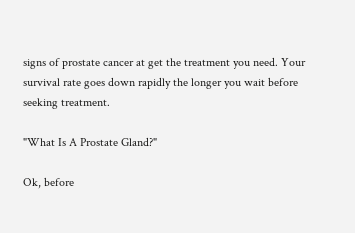signs of prostate cancer at get the treatment you need. Your survival rate goes down rapidly the longer you wait before seeking treatment.

"What Is A Prostate Gland?"

Ok, before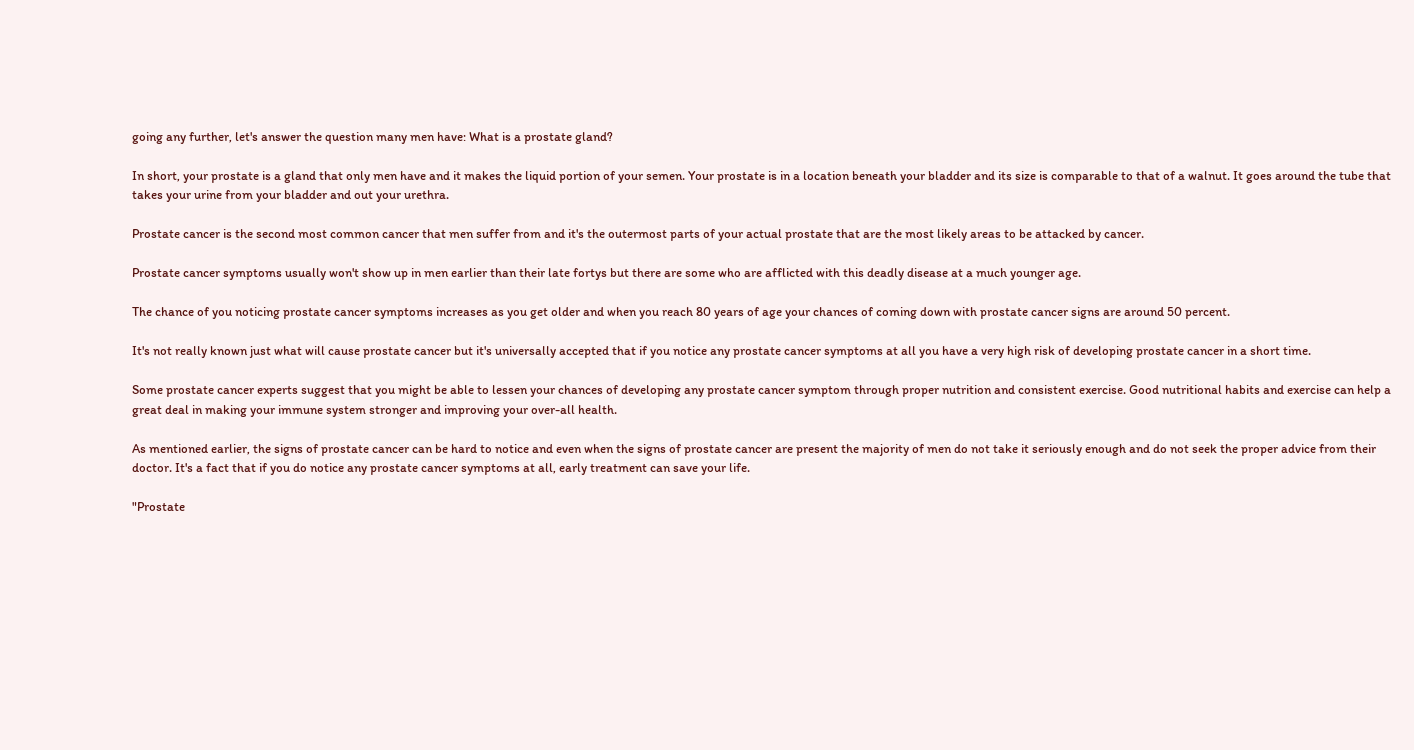going any further, let's answer the question many men have: What is a prostate gland?

In short, your prostate is a gland that only men have and it makes the liquid portion of your semen. Your prostate is in a location beneath your bladder and its size is comparable to that of a walnut. It goes around the tube that takes your urine from your bladder and out your urethra.

Prostate cancer is the second most common cancer that men suffer from and it's the outermost parts of your actual prostate that are the most likely areas to be attacked by cancer.

Prostate cancer symptoms usually won't show up in men earlier than their late fortys but there are some who are afflicted with this deadly disease at a much younger age.

The chance of you noticing prostate cancer symptoms increases as you get older and when you reach 80 years of age your chances of coming down with prostate cancer signs are around 50 percent.

It's not really known just what will cause prostate cancer but it's universally accepted that if you notice any prostate cancer symptoms at all you have a very high risk of developing prostate cancer in a short time.

Some prostate cancer experts suggest that you might be able to lessen your chances of developing any prostate cancer symptom through proper nutrition and consistent exercise. Good nutritional habits and exercise can help a great deal in making your immune system stronger and improving your over-all health.

As mentioned earlier, the signs of prostate cancer can be hard to notice and even when the signs of prostate cancer are present the majority of men do not take it seriously enough and do not seek the proper advice from their doctor. It's a fact that if you do notice any prostate cancer symptoms at all, early treatment can save your life.

"Prostate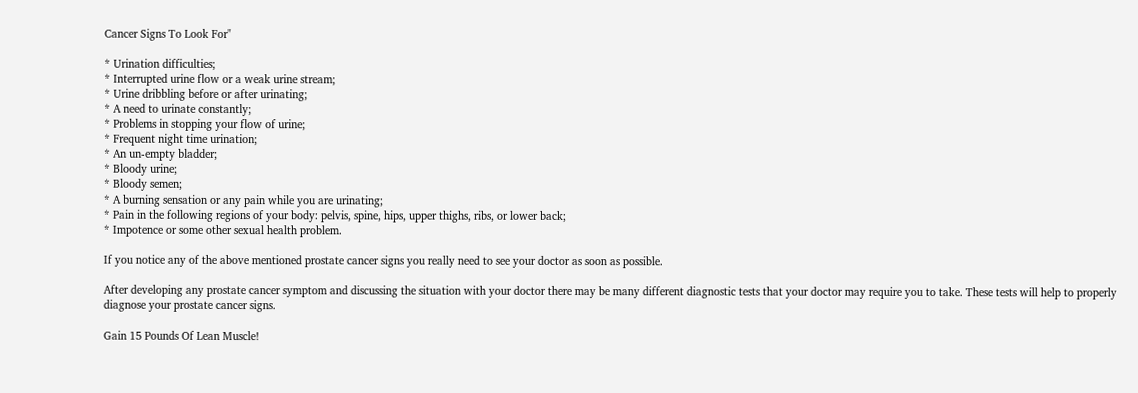Cancer Signs To Look For"

* Urination difficulties;
* Interrupted urine flow or a weak urine stream;
* Urine dribbling before or after urinating;
* A need to urinate constantly;
* Problems in stopping your flow of urine;
* Frequent night time urination;
* An un-empty bladder;
* Bloody urine;
* Bloody semen;
* A burning sensation or any pain while you are urinating;
* Pain in the following regions of your body: pelvis, spine, hips, upper thighs, ribs, or lower back;
* Impotence or some other sexual health problem.

If you notice any of the above mentioned prostate cancer signs you really need to see your doctor as soon as possible.

After developing any prostate cancer symptom and discussing the situation with your doctor there may be many different diagnostic tests that your doctor may require you to take. These tests will help to properly diagnose your prostate cancer signs.

Gain 15 Pounds Of Lean Muscle!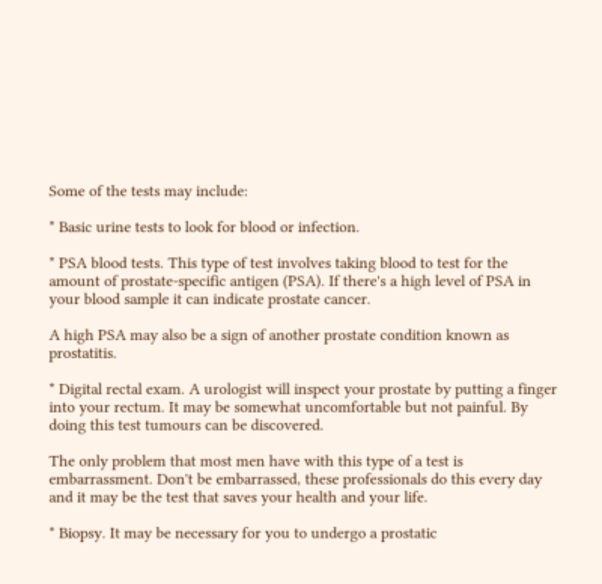Some of the tests may include:

* Basic urine tests to look for blood or infection.

* PSA blood tests. This type of test involves taking blood to test for the amount of prostate-specific antigen (PSA). If there's a high level of PSA in your blood sample it can indicate prostate cancer.

A high PSA may also be a sign of another prostate condition known as prostatitis.

* Digital rectal exam. A urologist will inspect your prostate by putting a finger into your rectum. It may be somewhat uncomfortable but not painful. By doing this test tumours can be discovered.

The only problem that most men have with this type of a test is embarrassment. Don't be embarrassed, these professionals do this every day and it may be the test that saves your health and your life.

* Biopsy. It may be necessary for you to undergo a prostatic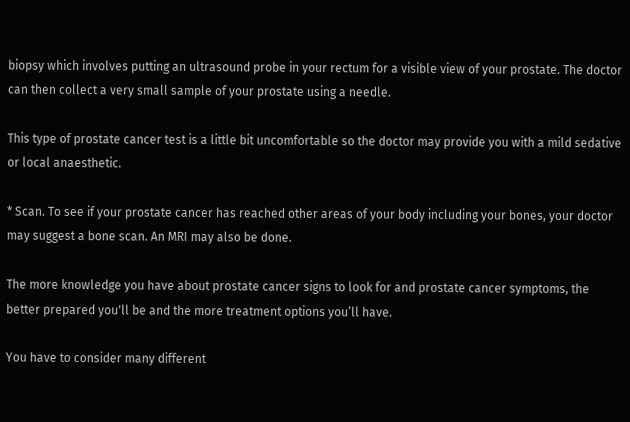biopsy which involves putting an ultrasound probe in your rectum for a visible view of your prostate. The doctor can then collect a very small sample of your prostate using a needle.

This type of prostate cancer test is a little bit uncomfortable so the doctor may provide you with a mild sedative or local anaesthetic.

* Scan. To see if your prostate cancer has reached other areas of your body including your bones, your doctor may suggest a bone scan. An MRI may also be done.

The more knowledge you have about prostate cancer signs to look for and prostate cancer symptoms, the better prepared you'll be and the more treatment options you’ll have.

You have to consider many different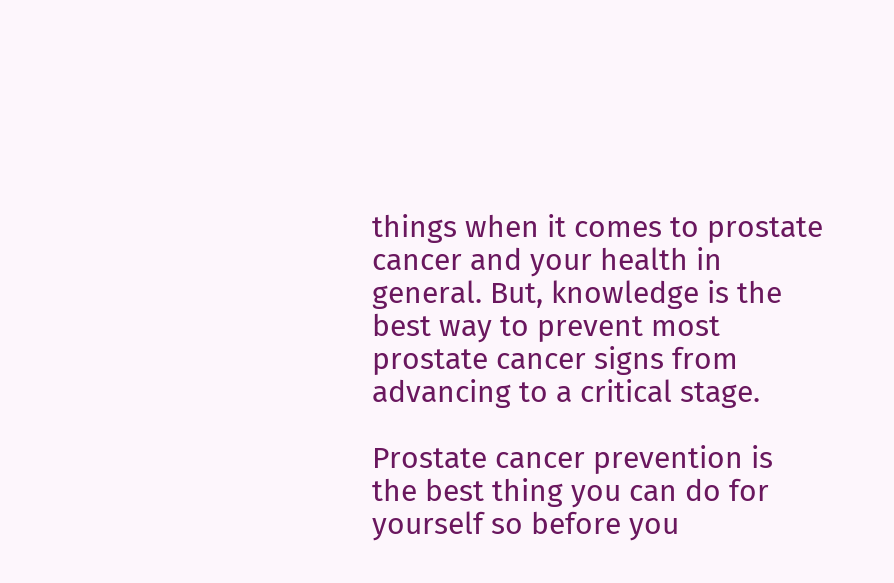things when it comes to prostate cancer and your health in general. But, knowledge is the best way to prevent most prostate cancer signs from advancing to a critical stage.

Prostate cancer prevention is the best thing you can do for yourself so before you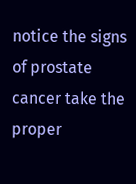notice the signs of prostate cancer take the proper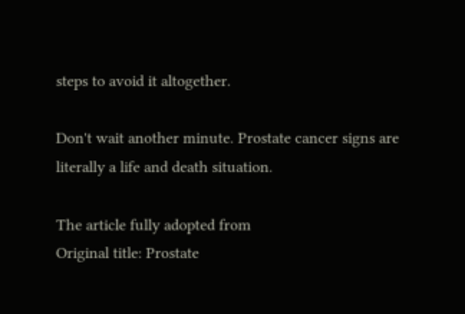steps to avoid it altogether.

Don't wait another minute. Prostate cancer signs are literally a life and death situation.

The article fully adopted from
Original title: Prostate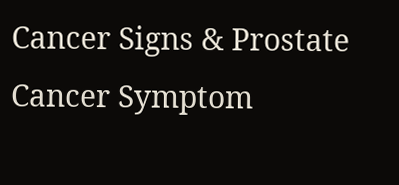Cancer Signs & Prostate Cancer Symptom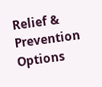Relief & Prevention Options